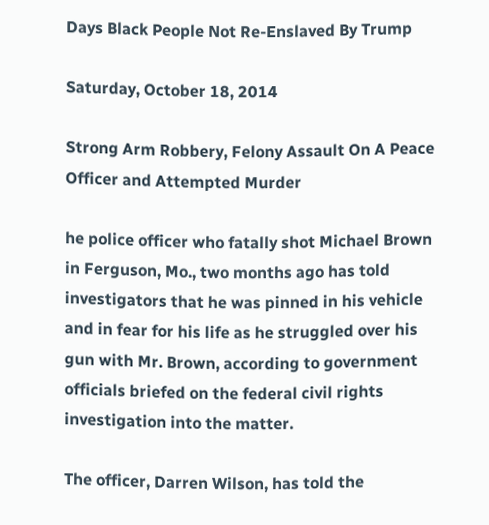Days Black People Not Re-Enslaved By Trump

Saturday, October 18, 2014

Strong Arm Robbery, Felony Assault On A Peace Officer and Attempted Murder

he police officer who fatally shot Michael Brown in Ferguson, Mo., two months ago has told investigators that he was pinned in his vehicle and in fear for his life as he struggled over his gun with Mr. Brown, according to government officials briefed on the federal civil rights investigation into the matter.

The officer, Darren Wilson, has told the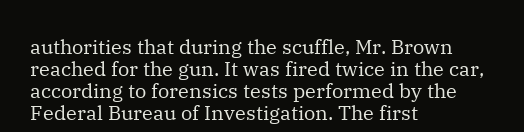authorities that during the scuffle, Mr. Brown reached for the gun. It was fired twice in the car, according to forensics tests performed by the Federal Bureau of Investigation. The first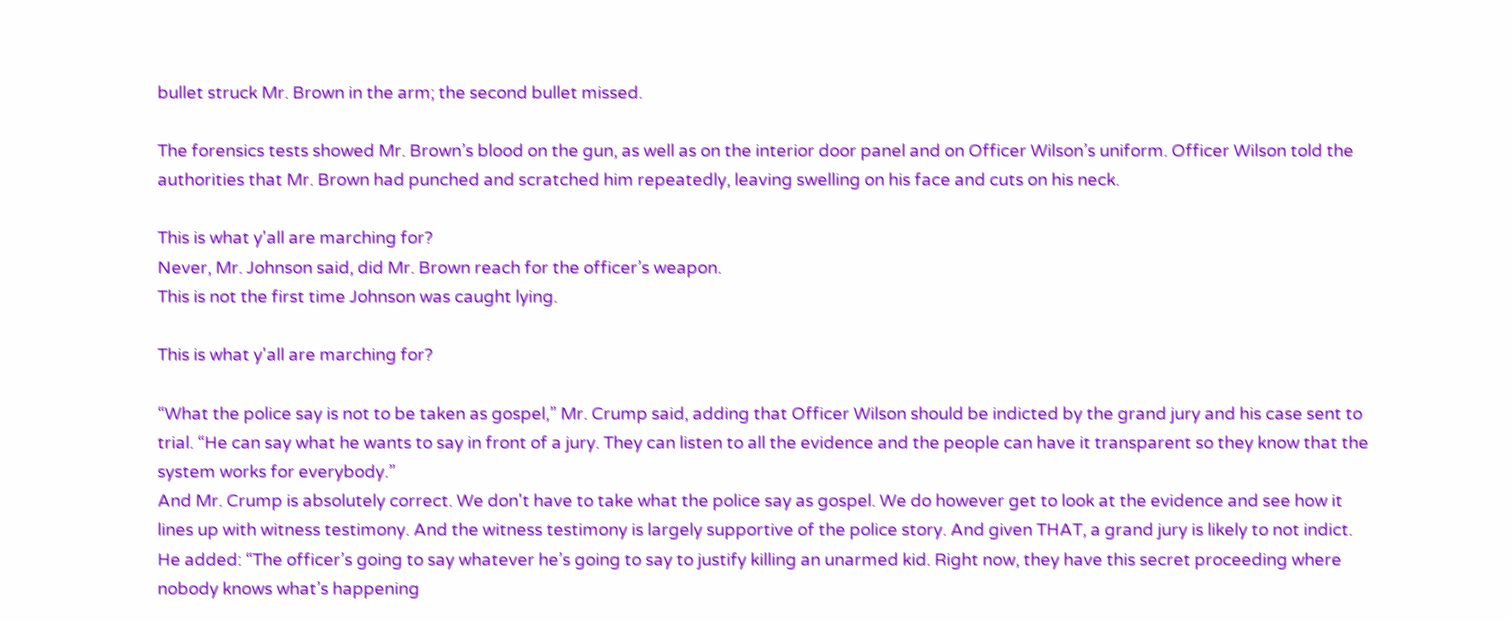bullet struck Mr. Brown in the arm; the second bullet missed.

The forensics tests showed Mr. Brown’s blood on the gun, as well as on the interior door panel and on Officer Wilson’s uniform. Officer Wilson told the authorities that Mr. Brown had punched and scratched him repeatedly, leaving swelling on his face and cuts on his neck.

This is what y'all are marching for?
Never, Mr. Johnson said, did Mr. Brown reach for the officer’s weapon.
This is not the first time Johnson was caught lying.

This is what y'all are marching for?

“What the police say is not to be taken as gospel,” Mr. Crump said, adding that Officer Wilson should be indicted by the grand jury and his case sent to trial. “He can say what he wants to say in front of a jury. They can listen to all the evidence and the people can have it transparent so they know that the system works for everybody.”
And Mr. Crump is absolutely correct. We don't have to take what the police say as gospel. We do however get to look at the evidence and see how it lines up with witness testimony. And the witness testimony is largely supportive of the police story. And given THAT, a grand jury is likely to not indict.
He added: “The officer’s going to say whatever he’s going to say to justify killing an unarmed kid. Right now, they have this secret proceeding where nobody knows what’s happening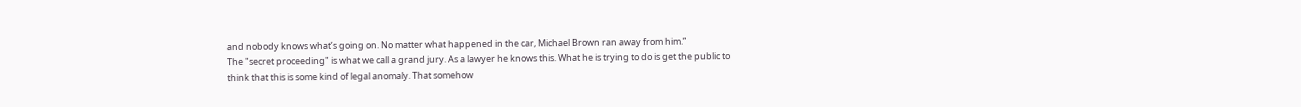and nobody knows what’s going on. No matter what happened in the car, Michael Brown ran away from him.”
The "secret proceeding" is what we call a grand jury. As a lawyer he knows this. What he is trying to do is get the public to think that this is some kind of legal anomaly. That somehow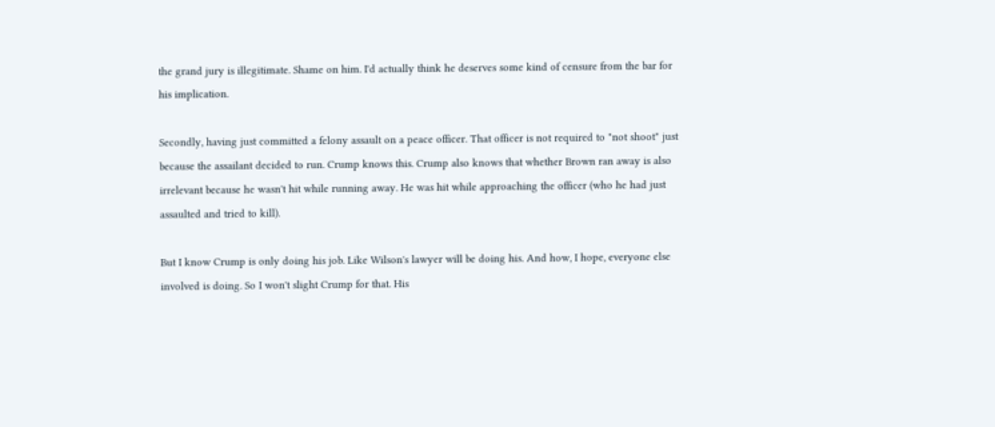the grand jury is illegitimate. Shame on him. I'd actually think he deserves some kind of censure from the bar for his implication.

Secondly, having just committed a felony assault on a peace officer. That officer is not required to "not shoot" just because the assailant decided to run. Crump knows this. Crump also knows that whether Brown ran away is also irrelevant because he wasn't hit while running away. He was hit while approaching the officer (who he had just assaulted and tried to kill).

But I know Crump is only doing his job. Like Wilson's lawyer will be doing his. And how, I hope, everyone else involved is doing. So I won't slight Crump for that. His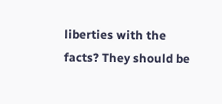liberties with the facts? They should be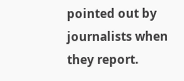pointed out by journalists when they report.